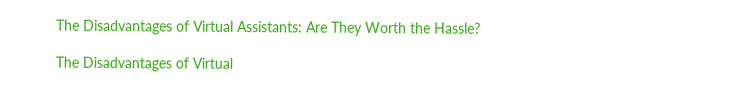The Disadvantages of Virtual Assistants: Are They Worth the Hassle?

The Disadvantages of Virtual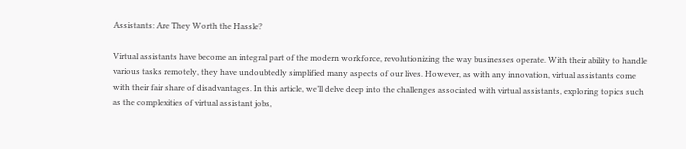Assistants: Are They Worth the Hassle?

Virtual assistants have become an integral part of the modern workforce, revolutionizing the way businesses operate. With their ability to handle various tasks remotely, they have undoubtedly simplified many aspects of our lives. However, as with any innovation, virtual assistants come with their fair share of disadvantages. In this article, we’ll delve deep into the challenges associated with virtual assistants, exploring topics such as the complexities of virtual assistant jobs,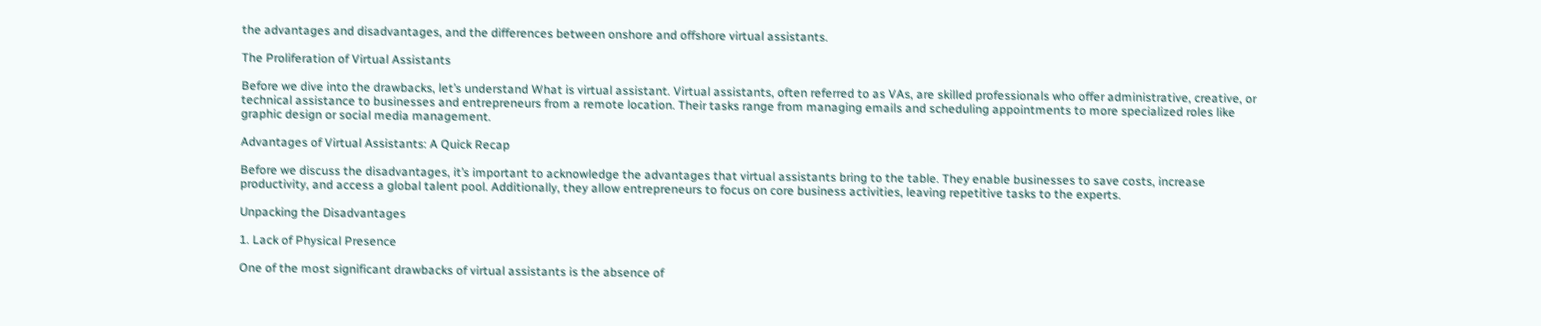the advantages and disadvantages, and the differences between onshore and offshore virtual assistants.

The Proliferation of Virtual Assistants

Before we dive into the drawbacks, let’s understand What is virtual assistant. Virtual assistants, often referred to as VAs, are skilled professionals who offer administrative, creative, or technical assistance to businesses and entrepreneurs from a remote location. Their tasks range from managing emails and scheduling appointments to more specialized roles like graphic design or social media management.

Advantages of Virtual Assistants: A Quick Recap

Before we discuss the disadvantages, it’s important to acknowledge the advantages that virtual assistants bring to the table. They enable businesses to save costs, increase productivity, and access a global talent pool. Additionally, they allow entrepreneurs to focus on core business activities, leaving repetitive tasks to the experts.

Unpacking the Disadvantages

1. Lack of Physical Presence

One of the most significant drawbacks of virtual assistants is the absence of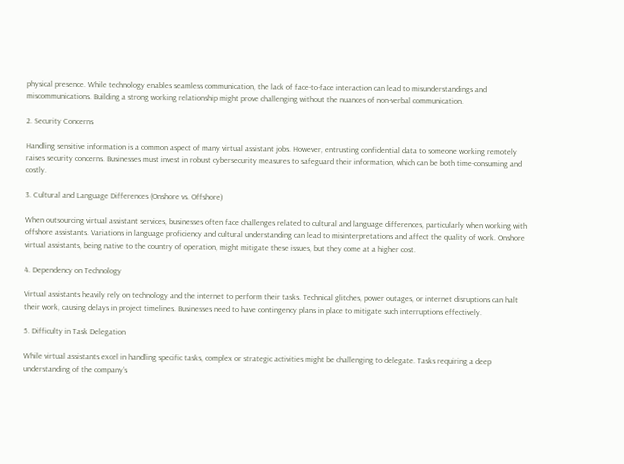physical presence. While technology enables seamless communication, the lack of face-to-face interaction can lead to misunderstandings and miscommunications. Building a strong working relationship might prove challenging without the nuances of non-verbal communication.

2. Security Concerns

Handling sensitive information is a common aspect of many virtual assistant jobs. However, entrusting confidential data to someone working remotely raises security concerns. Businesses must invest in robust cybersecurity measures to safeguard their information, which can be both time-consuming and costly.

3. Cultural and Language Differences (Onshore vs. Offshore)

When outsourcing virtual assistant services, businesses often face challenges related to cultural and language differences, particularly when working with offshore assistants. Variations in language proficiency and cultural understanding can lead to misinterpretations and affect the quality of work. Onshore virtual assistants, being native to the country of operation, might mitigate these issues, but they come at a higher cost.

4. Dependency on Technology

Virtual assistants heavily rely on technology and the internet to perform their tasks. Technical glitches, power outages, or internet disruptions can halt their work, causing delays in project timelines. Businesses need to have contingency plans in place to mitigate such interruptions effectively.

5. Difficulty in Task Delegation

While virtual assistants excel in handling specific tasks, complex or strategic activities might be challenging to delegate. Tasks requiring a deep understanding of the company’s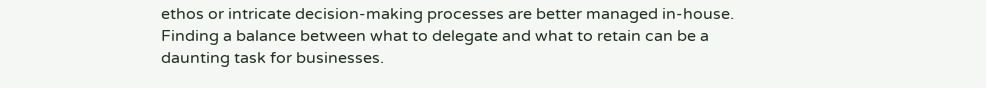ethos or intricate decision-making processes are better managed in-house. Finding a balance between what to delegate and what to retain can be a daunting task for businesses.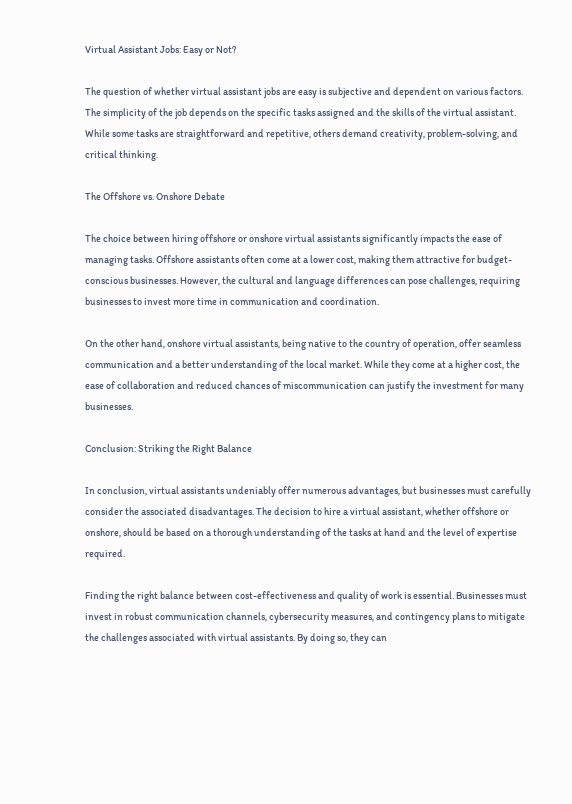Virtual Assistant Jobs: Easy or Not?

The question of whether virtual assistant jobs are easy is subjective and dependent on various factors. The simplicity of the job depends on the specific tasks assigned and the skills of the virtual assistant. While some tasks are straightforward and repetitive, others demand creativity, problem-solving, and critical thinking.

The Offshore vs. Onshore Debate

The choice between hiring offshore or onshore virtual assistants significantly impacts the ease of managing tasks. Offshore assistants often come at a lower cost, making them attractive for budget-conscious businesses. However, the cultural and language differences can pose challenges, requiring businesses to invest more time in communication and coordination.

On the other hand, onshore virtual assistants, being native to the country of operation, offer seamless communication and a better understanding of the local market. While they come at a higher cost, the ease of collaboration and reduced chances of miscommunication can justify the investment for many businesses.

Conclusion: Striking the Right Balance

In conclusion, virtual assistants undeniably offer numerous advantages, but businesses must carefully consider the associated disadvantages. The decision to hire a virtual assistant, whether offshore or onshore, should be based on a thorough understanding of the tasks at hand and the level of expertise required.

Finding the right balance between cost-effectiveness and quality of work is essential. Businesses must invest in robust communication channels, cybersecurity measures, and contingency plans to mitigate the challenges associated with virtual assistants. By doing so, they can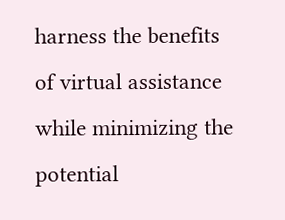harness the benefits of virtual assistance while minimizing the potential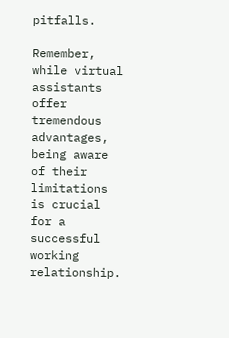pitfalls.

Remember, while virtual assistants offer tremendous advantages, being aware of their limitations is crucial for a successful working relationship.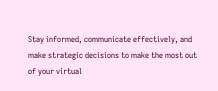Stay informed, communicate effectively, and make strategic decisions to make the most out of your virtual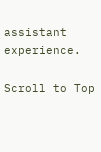assistant experience.

Scroll to Top